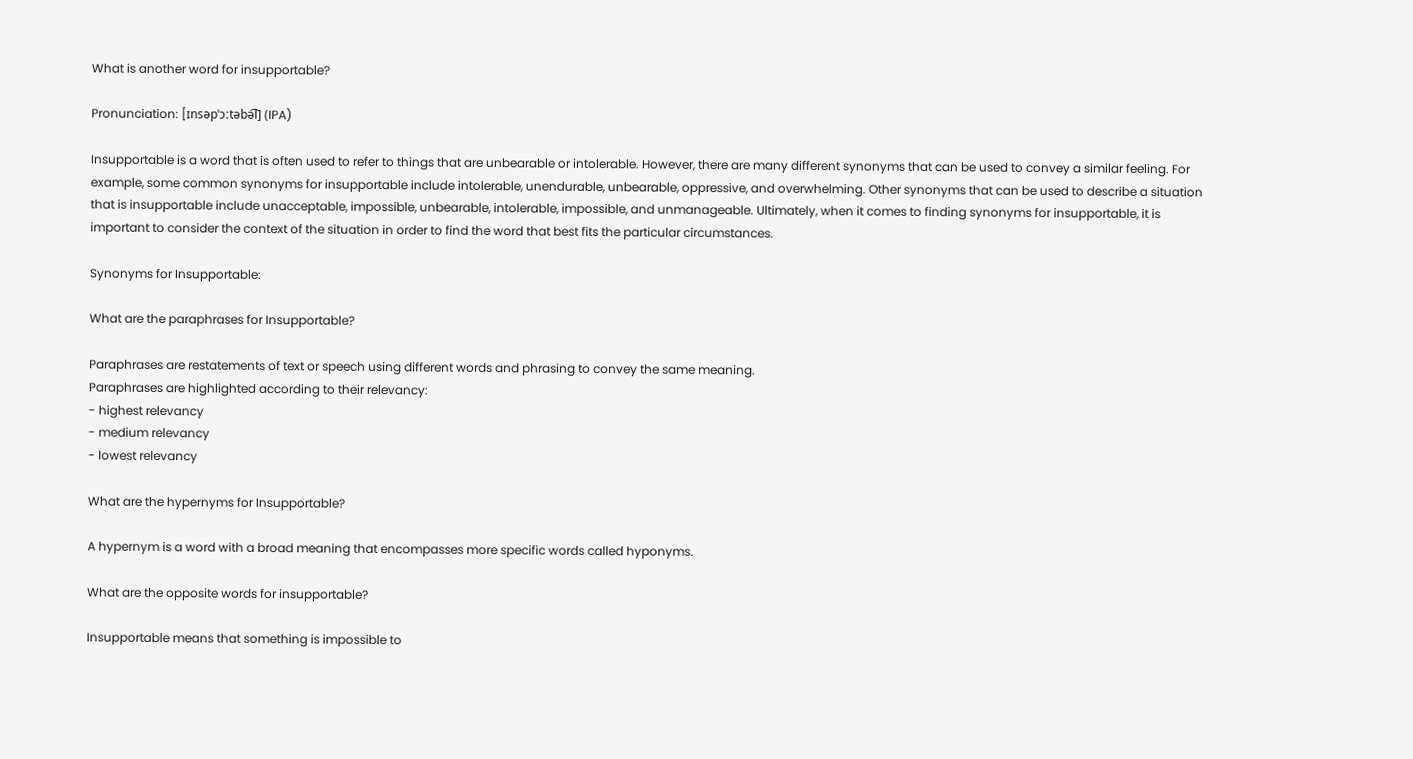What is another word for insupportable?

Pronunciation: [ɪnsəpˈɔːtəbə͡l] (IPA)

Insupportable is a word that is often used to refer to things that are unbearable or intolerable. However, there are many different synonyms that can be used to convey a similar feeling. For example, some common synonyms for insupportable include intolerable, unendurable, unbearable, oppressive, and overwhelming. Other synonyms that can be used to describe a situation that is insupportable include unacceptable, impossible, unbearable, intolerable, impossible, and unmanageable. Ultimately, when it comes to finding synonyms for insupportable, it is important to consider the context of the situation in order to find the word that best fits the particular circumstances.

Synonyms for Insupportable:

What are the paraphrases for Insupportable?

Paraphrases are restatements of text or speech using different words and phrasing to convey the same meaning.
Paraphrases are highlighted according to their relevancy:
- highest relevancy
- medium relevancy
- lowest relevancy

What are the hypernyms for Insupportable?

A hypernym is a word with a broad meaning that encompasses more specific words called hyponyms.

What are the opposite words for insupportable?

Insupportable means that something is impossible to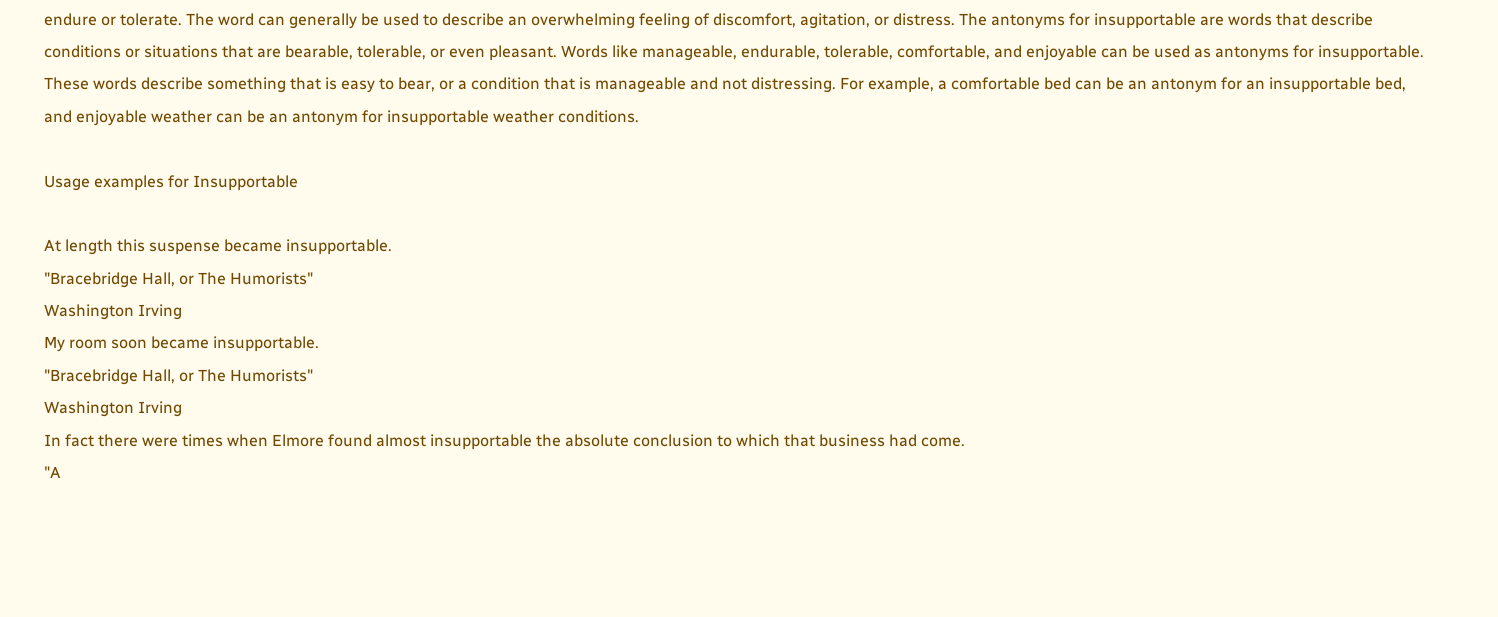endure or tolerate. The word can generally be used to describe an overwhelming feeling of discomfort, agitation, or distress. The antonyms for insupportable are words that describe conditions or situations that are bearable, tolerable, or even pleasant. Words like manageable, endurable, tolerable, comfortable, and enjoyable can be used as antonyms for insupportable. These words describe something that is easy to bear, or a condition that is manageable and not distressing. For example, a comfortable bed can be an antonym for an insupportable bed, and enjoyable weather can be an antonym for insupportable weather conditions.

Usage examples for Insupportable

At length this suspense became insupportable.
"Bracebridge Hall, or The Humorists"
Washington Irving
My room soon became insupportable.
"Bracebridge Hall, or The Humorists"
Washington Irving
In fact there were times when Elmore found almost insupportable the absolute conclusion to which that business had come.
"A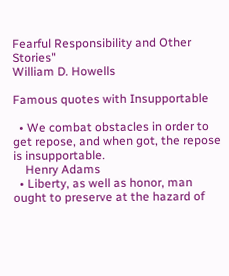Fearful Responsibility and Other Stories"
William D. Howells

Famous quotes with Insupportable

  • We combat obstacles in order to get repose, and when got, the repose is insupportable.
    Henry Adams
  • Liberty, as well as honor, man ought to preserve at the hazard of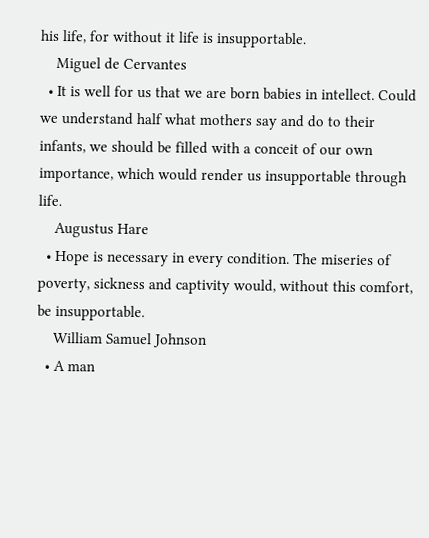his life, for without it life is insupportable.
    Miguel de Cervantes
  • It is well for us that we are born babies in intellect. Could we understand half what mothers say and do to their infants, we should be filled with a conceit of our own importance, which would render us insupportable through life.
    Augustus Hare
  • Hope is necessary in every condition. The miseries of poverty, sickness and captivity would, without this comfort, be insupportable.
    William Samuel Johnson
  • A man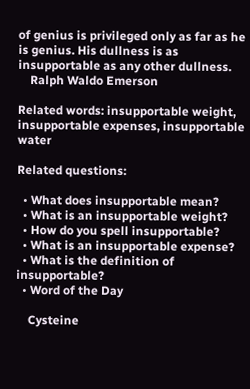of genius is privileged only as far as he is genius. His dullness is as insupportable as any other dullness.
    Ralph Waldo Emerson

Related words: insupportable weight, insupportable expenses, insupportable water

Related questions:

  • What does insupportable mean?
  • What is an insupportable weight?
  • How do you spell insupportable?
  • What is an insupportable expense?
  • What is the definition of insupportable?
  • Word of the Day

    Cysteine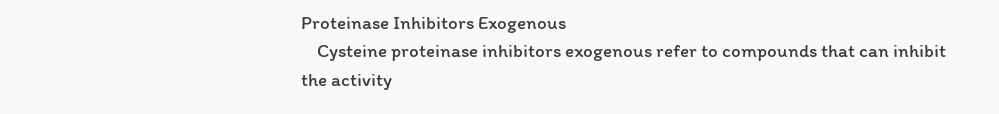Proteinase Inhibitors Exogenous
    Cysteine proteinase inhibitors exogenous refer to compounds that can inhibit the activity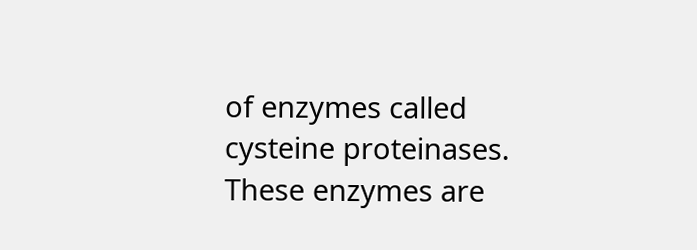of enzymes called cysteine proteinases. These enzymes are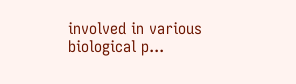involved in various biological p...